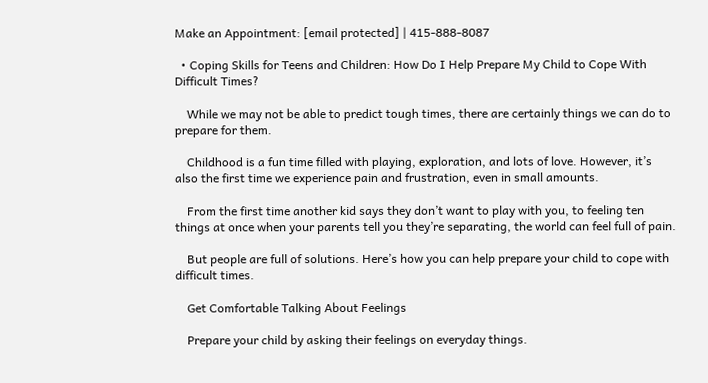Make an Appointment: [email protected] | 415-888-8087

  • Coping Skills for Teens and Children: How Do I Help Prepare My Child to Cope With Difficult Times?

    While we may not be able to predict tough times, there are certainly things we can do to prepare for them.

    Childhood is a fun time filled with playing, exploration, and lots of love. However, it’s also the first time we experience pain and frustration, even in small amounts.

    From the first time another kid says they don’t want to play with you, to feeling ten things at once when your parents tell you they’re separating, the world can feel full of pain.

    But people are full of solutions. Here’s how you can help prepare your child to cope with difficult times.

    Get Comfortable Talking About Feelings

    Prepare your child by asking their feelings on everyday things.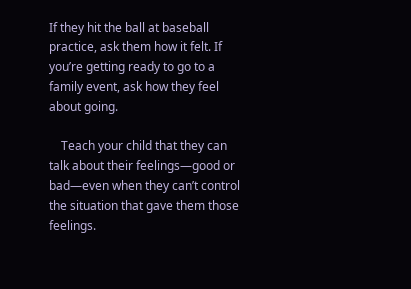If they hit the ball at baseball practice, ask them how it felt. If you’re getting ready to go to a family event, ask how they feel about going.

    Teach your child that they can talk about their feelings—good or bad—even when they can’t control the situation that gave them those feelings.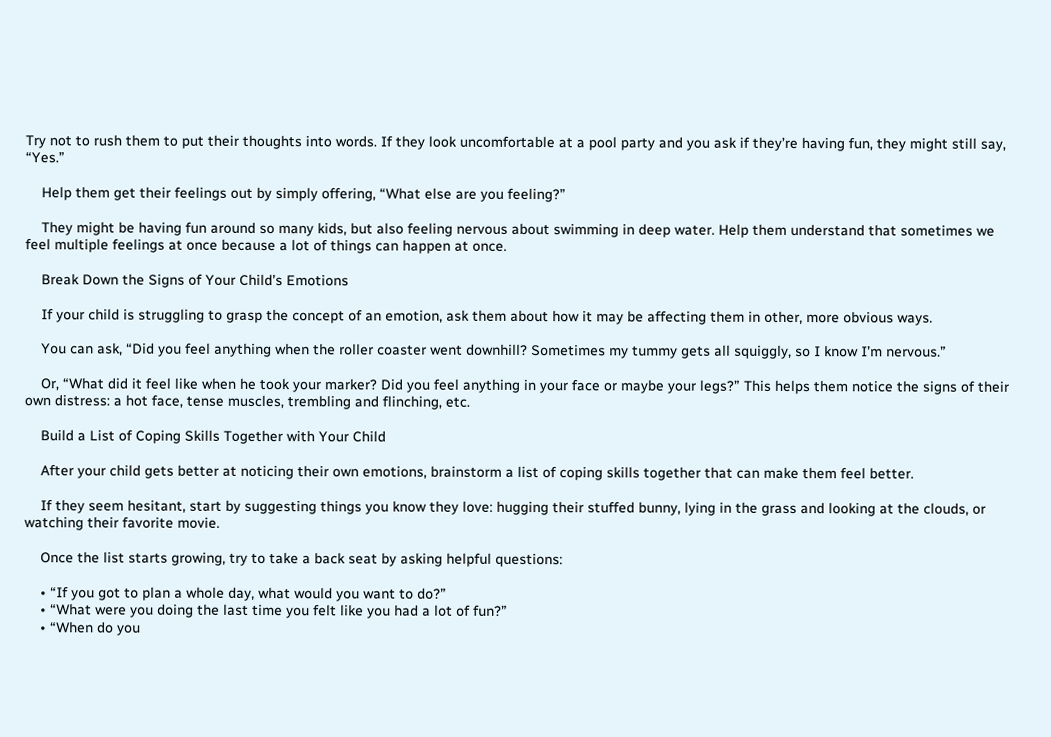Try not to rush them to put their thoughts into words. If they look uncomfortable at a pool party and you ask if they’re having fun, they might still say, “Yes.”

    Help them get their feelings out by simply offering, “What else are you feeling?”

    They might be having fun around so many kids, but also feeling nervous about swimming in deep water. Help them understand that sometimes we feel multiple feelings at once because a lot of things can happen at once.

    Break Down the Signs of Your Child’s Emotions

    If your child is struggling to grasp the concept of an emotion, ask them about how it may be affecting them in other, more obvious ways.

    You can ask, “Did you feel anything when the roller coaster went downhill? Sometimes my tummy gets all squiggly, so I know I’m nervous.”

    Or, “What did it feel like when he took your marker? Did you feel anything in your face or maybe your legs?” This helps them notice the signs of their own distress: a hot face, tense muscles, trembling and flinching, etc.

    Build a List of Coping Skills Together with Your Child

    After your child gets better at noticing their own emotions, brainstorm a list of coping skills together that can make them feel better.

    If they seem hesitant, start by suggesting things you know they love: hugging their stuffed bunny, lying in the grass and looking at the clouds, or watching their favorite movie.

    Once the list starts growing, try to take a back seat by asking helpful questions:

    • “If you got to plan a whole day, what would you want to do?”
    • “What were you doing the last time you felt like you had a lot of fun?”
    • “When do you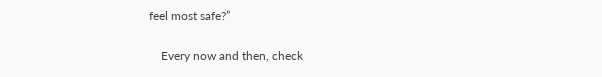feel most safe?”

    Every now and then, check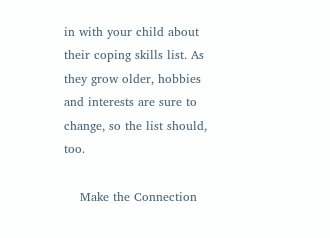in with your child about their coping skills list. As they grow older, hobbies and interests are sure to change, so the list should, too.

    Make the Connection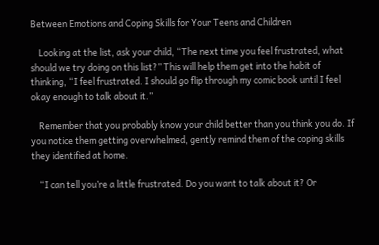Between Emotions and Coping Skills for Your Teens and Children

    Looking at the list, ask your child, “The next time you feel frustrated, what should we try doing on this list?” This will help them get into the habit of thinking, “I feel frustrated. I should go flip through my comic book until I feel okay enough to talk about it.”

    Remember that you probably know your child better than you think you do. If you notice them getting overwhelmed, gently remind them of the coping skills they identified at home.

    “I can tell you’re a little frustrated. Do you want to talk about it? Or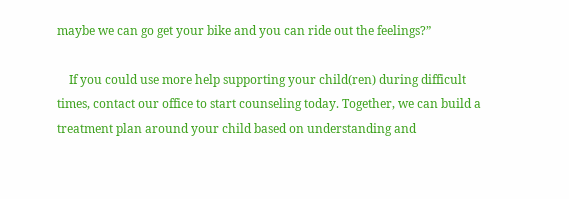maybe we can go get your bike and you can ride out the feelings?”

    If you could use more help supporting your child(ren) during difficult times, contact our office to start counseling today. Together, we can build a treatment plan around your child based on understanding and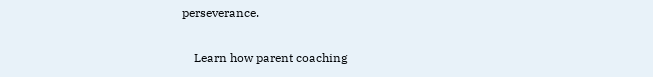perseverance.

    Learn how parent coaching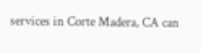services in Corte Madera, CA can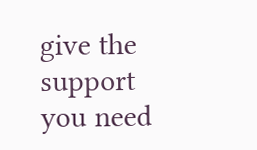give the support you need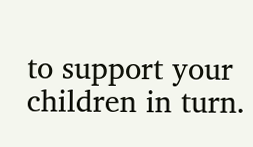to support your children in turn.